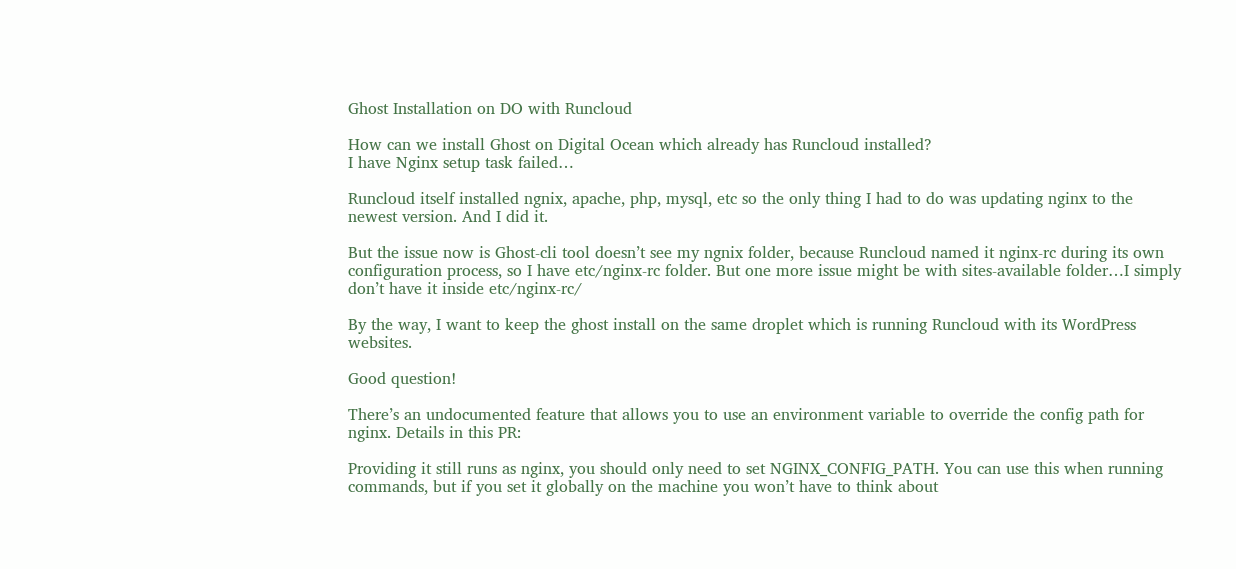Ghost Installation on DO with Runcloud

How can we install Ghost on Digital Ocean which already has Runcloud installed?
I have Nginx setup task failed…

Runcloud itself installed ngnix, apache, php, mysql, etc so the only thing I had to do was updating nginx to the newest version. And I did it.

But the issue now is Ghost-cli tool doesn’t see my ngnix folder, because Runcloud named it nginx-rc during its own configuration process, so I have etc/nginx-rc folder. But one more issue might be with sites-available folder…I simply don’t have it inside etc/nginx-rc/

By the way, I want to keep the ghost install on the same droplet which is running Runcloud with its WordPress websites.

Good question!

There’s an undocumented feature that allows you to use an environment variable to override the config path for nginx. Details in this PR:

Providing it still runs as nginx, you should only need to set NGINX_CONFIG_PATH. You can use this when running commands, but if you set it globally on the machine you won’t have to think about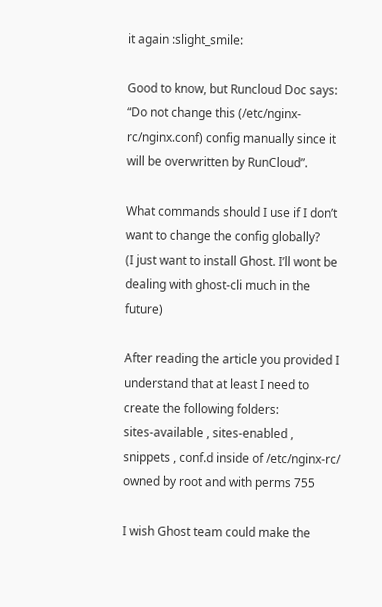it again :slight_smile:

Good to know, but Runcloud Doc says: “Do not change this (/etc/nginx-rc/nginx.conf) config manually since it will be overwritten by RunCloud”.

What commands should I use if I don’t want to change the config globally?
(I just want to install Ghost. I’ll wont be dealing with ghost-cli much in the future)

After reading the article you provided I understand that at least I need to create the following folders:
sites-available , sites-enabled , snippets , conf.d inside of /etc/nginx-rc/ owned by root and with perms 755

I wish Ghost team could make the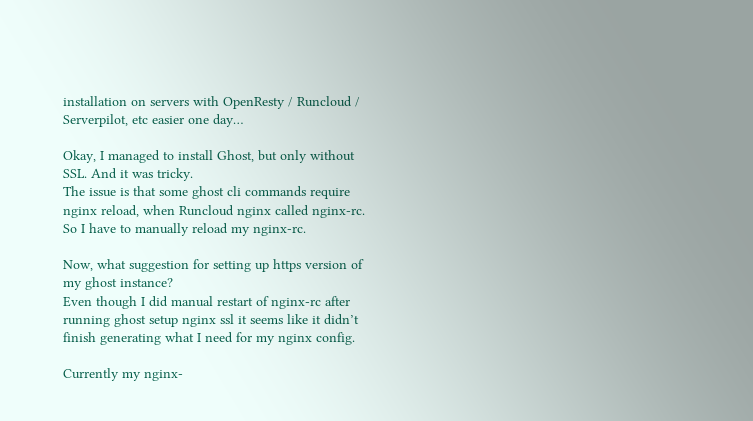installation on servers with OpenResty / Runcloud / Serverpilot, etc easier one day…

Okay, I managed to install Ghost, but only without SSL. And it was tricky.
The issue is that some ghost cli commands require nginx reload, when Runcloud nginx called nginx-rc. So I have to manually reload my nginx-rc.

Now, what suggestion for setting up https version of my ghost instance?
Even though I did manual restart of nginx-rc after running ghost setup nginx ssl it seems like it didn’t finish generating what I need for my nginx config.

Currently my nginx-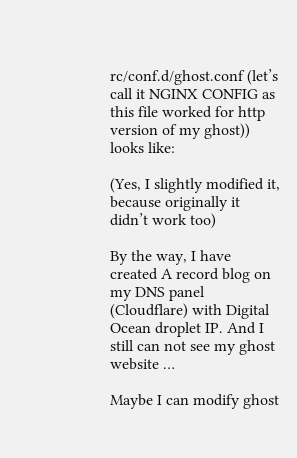rc/conf.d/ghost.conf (let’s call it NGINX CONFIG as this file worked for http version of my ghost)) looks like:

(Yes, I slightly modified it, because originally it didn’t work too)

By the way, I have created A record blog on my DNS panel (Cloudflare) with Digital Ocean droplet IP. And I still can not see my ghost website …

Maybe I can modify ghost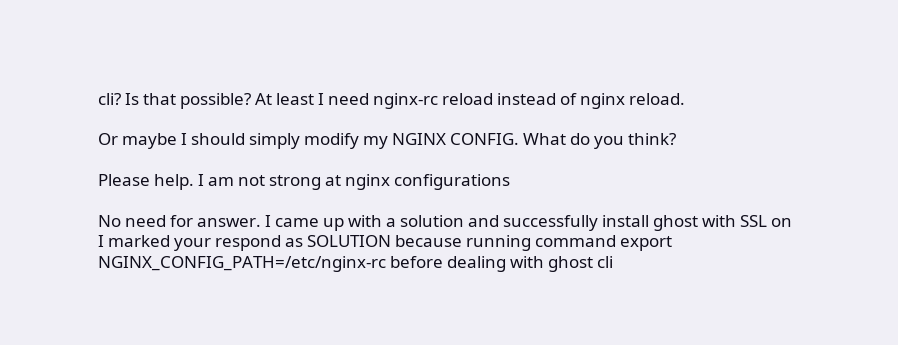cli? Is that possible? At least I need nginx-rc reload instead of nginx reload.

Or maybe I should simply modify my NGINX CONFIG. What do you think?

Please help. I am not strong at nginx configurations

No need for answer. I came up with a solution and successfully install ghost with SSL on I marked your respond as SOLUTION because running command export NGINX_CONFIG_PATH=/etc/nginx-rc before dealing with ghost cli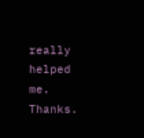really helped me. Thanks.